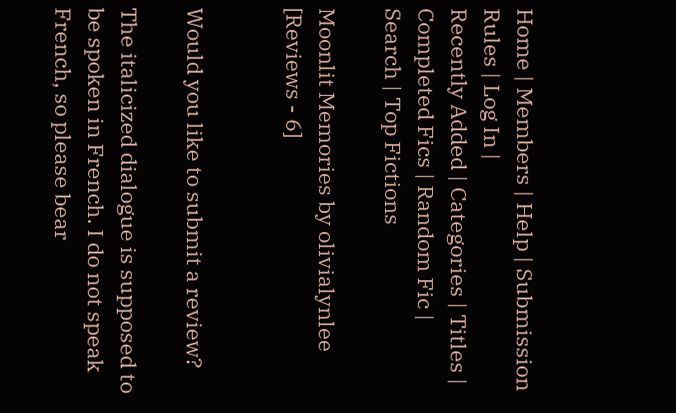Home | Members | Help | Submission Rules | Log In |
Recently Added | Categories | Titles | Completed Fics | Random Fic | Search | Top Fictions

Moonlit Memories by olivialynlee [Reviews - 6]


Would you like to submit a review?

The italicized dialogue is supposed to be spoken in French. I do not speak French, so please bear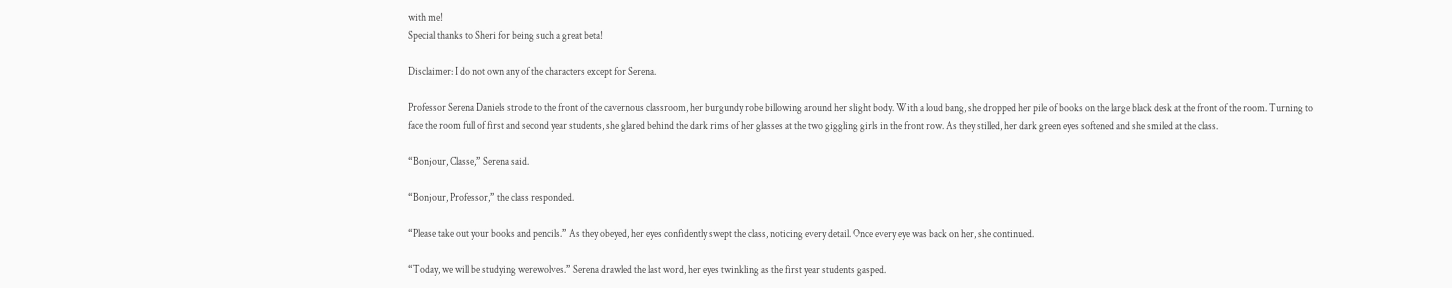with me!
Special thanks to Sheri for being such a great beta!

Disclaimer: I do not own any of the characters except for Serena.

Professor Serena Daniels strode to the front of the cavernous classroom, her burgundy robe billowing around her slight body. With a loud bang, she dropped her pile of books on the large black desk at the front of the room. Turning to face the room full of first and second year students, she glared behind the dark rims of her glasses at the two giggling girls in the front row. As they stilled, her dark green eyes softened and she smiled at the class.

“Bonjour, Classe,” Serena said.

“Bonjour, Professor,” the class responded.

“Please take out your books and pencils.” As they obeyed, her eyes confidently swept the class, noticing every detail. Once every eye was back on her, she continued.

“Today, we will be studying werewolves.” Serena drawled the last word, her eyes twinkling as the first year students gasped.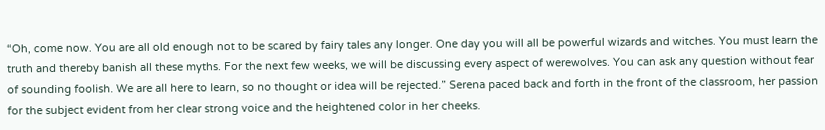“Oh, come now. You are all old enough not to be scared by fairy tales any longer. One day you will all be powerful wizards and witches. You must learn the truth and thereby banish all these myths. For the next few weeks, we will be discussing every aspect of werewolves. You can ask any question without fear of sounding foolish. We are all here to learn, so no thought or idea will be rejected.” Serena paced back and forth in the front of the classroom, her passion for the subject evident from her clear strong voice and the heightened color in her cheeks.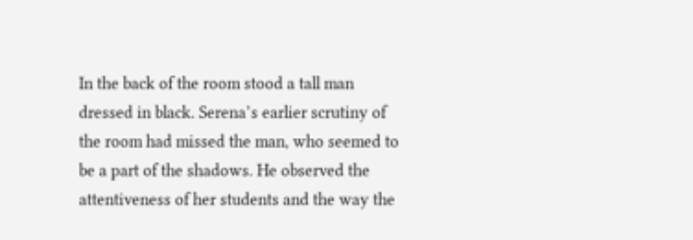In the back of the room stood a tall man dressed in black. Serena’s earlier scrutiny of the room had missed the man, who seemed to be a part of the shadows. He observed the attentiveness of her students and the way the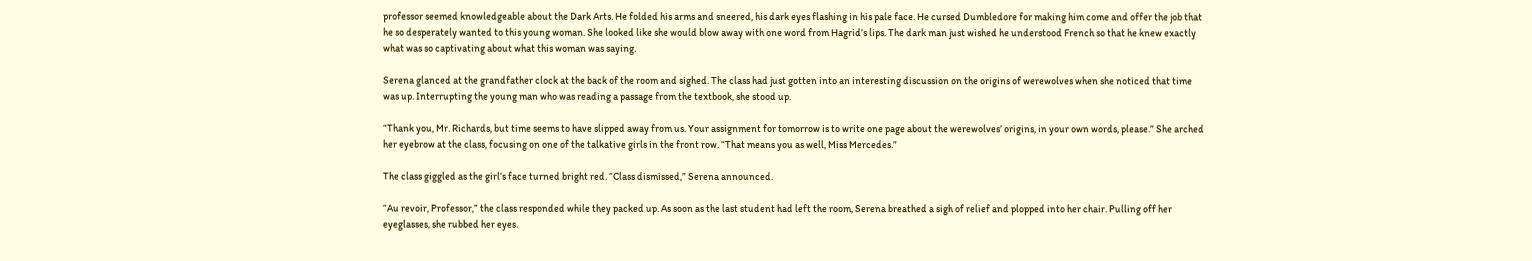professor seemed knowledgeable about the Dark Arts. He folded his arms and sneered, his dark eyes flashing in his pale face. He cursed Dumbledore for making him come and offer the job that he so desperately wanted to this young woman. She looked like she would blow away with one word from Hagrid’s lips. The dark man just wished he understood French so that he knew exactly what was so captivating about what this woman was saying.

Serena glanced at the grandfather clock at the back of the room and sighed. The class had just gotten into an interesting discussion on the origins of werewolves when she noticed that time was up. Interrupting the young man who was reading a passage from the textbook, she stood up.

“Thank you, Mr. Richards, but time seems to have slipped away from us. Your assignment for tomorrow is to write one page about the werewolves’ origins, in your own words, please.” She arched her eyebrow at the class, focusing on one of the talkative girls in the front row. “That means you as well, Miss Mercedes.”

The class giggled as the girl’s face turned bright red. “Class dismissed,” Serena announced.

“Au revoir, Professor,” the class responded while they packed up. As soon as the last student had left the room, Serena breathed a sigh of relief and plopped into her chair. Pulling off her eyeglasses, she rubbed her eyes.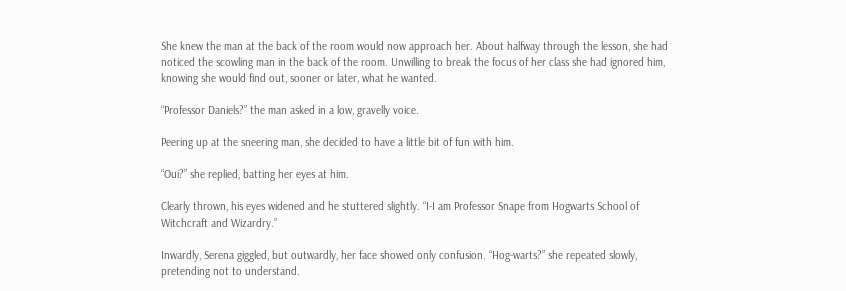She knew the man at the back of the room would now approach her. About halfway through the lesson, she had noticed the scowling man in the back of the room. Unwilling to break the focus of her class she had ignored him, knowing she would find out, sooner or later, what he wanted.

“Professor Daniels?” the man asked in a low, gravelly voice.

Peering up at the sneering man, she decided to have a little bit of fun with him.

“Oui?” she replied, batting her eyes at him.

Clearly thrown, his eyes widened and he stuttered slightly. “I-I am Professor Snape from Hogwarts School of Witchcraft and Wizardry.”

Inwardly, Serena giggled, but outwardly, her face showed only confusion. “Hog-warts?” she repeated slowly, pretending not to understand.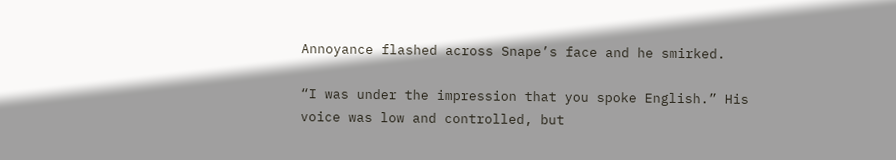Annoyance flashed across Snape’s face and he smirked.

“I was under the impression that you spoke English.” His voice was low and controlled, but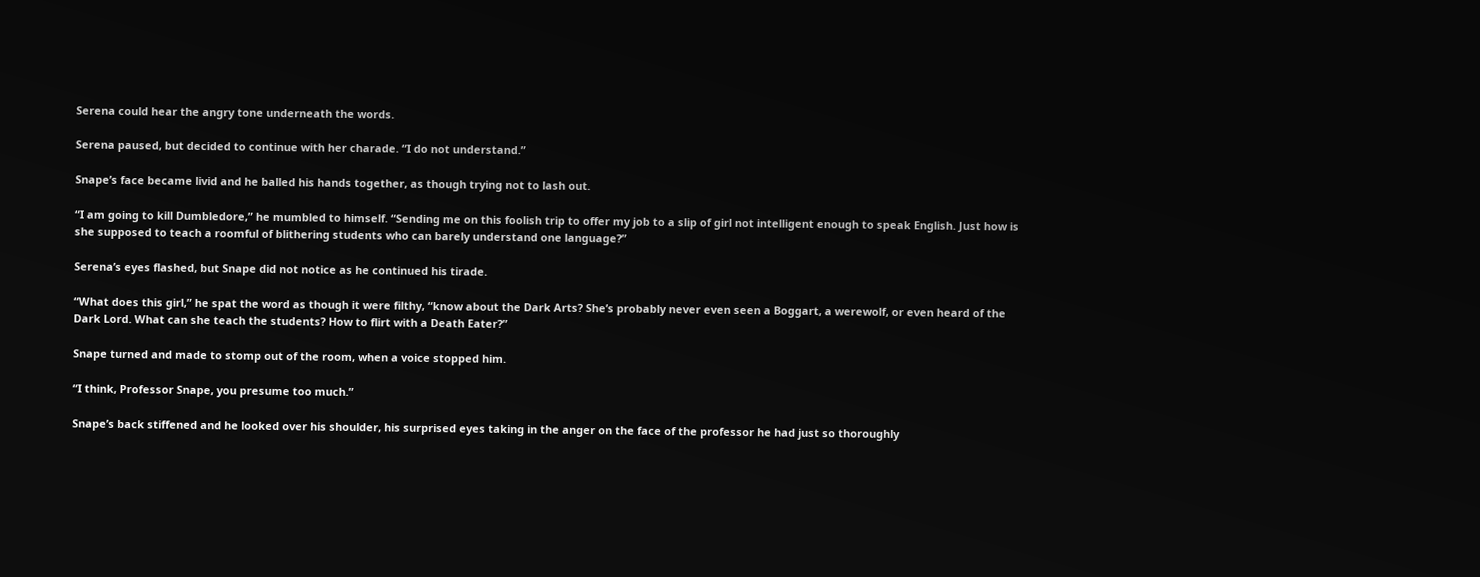Serena could hear the angry tone underneath the words.

Serena paused, but decided to continue with her charade. “I do not understand.”

Snape’s face became livid and he balled his hands together, as though trying not to lash out.

“I am going to kill Dumbledore,” he mumbled to himself. “Sending me on this foolish trip to offer my job to a slip of girl not intelligent enough to speak English. Just how is she supposed to teach a roomful of blithering students who can barely understand one language?”

Serena’s eyes flashed, but Snape did not notice as he continued his tirade.

“What does this girl,” he spat the word as though it were filthy, “know about the Dark Arts? She’s probably never even seen a Boggart, a werewolf, or even heard of the Dark Lord. What can she teach the students? How to flirt with a Death Eater?”

Snape turned and made to stomp out of the room, when a voice stopped him.

“I think, Professor Snape, you presume too much.”

Snape’s back stiffened and he looked over his shoulder, his surprised eyes taking in the anger on the face of the professor he had just so thoroughly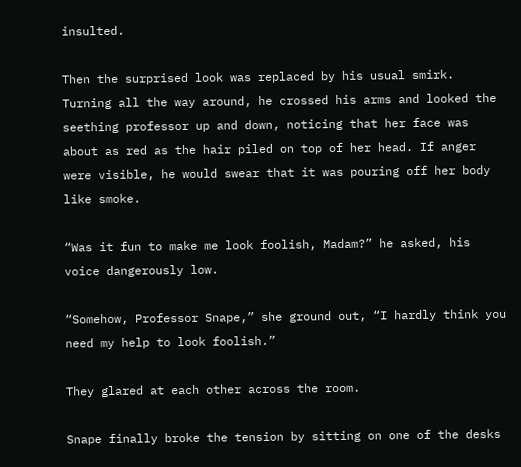insulted.

Then the surprised look was replaced by his usual smirk. Turning all the way around, he crossed his arms and looked the seething professor up and down, noticing that her face was about as red as the hair piled on top of her head. If anger were visible, he would swear that it was pouring off her body like smoke.

“Was it fun to make me look foolish, Madam?” he asked, his voice dangerously low.

“Somehow, Professor Snape,” she ground out, “I hardly think you need my help to look foolish.”

They glared at each other across the room.

Snape finally broke the tension by sitting on one of the desks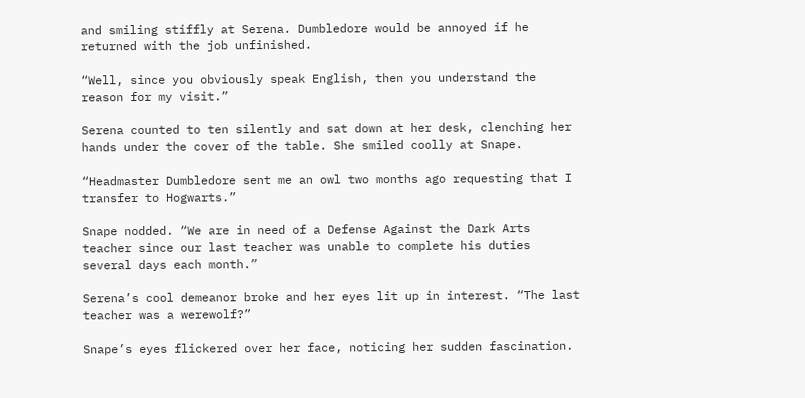and smiling stiffly at Serena. Dumbledore would be annoyed if he returned with the job unfinished.

“Well, since you obviously speak English, then you understand the reason for my visit.”

Serena counted to ten silently and sat down at her desk, clenching her hands under the cover of the table. She smiled coolly at Snape.

“Headmaster Dumbledore sent me an owl two months ago requesting that I transfer to Hogwarts.”

Snape nodded. “We are in need of a Defense Against the Dark Arts teacher since our last teacher was unable to complete his duties several days each month.”

Serena’s cool demeanor broke and her eyes lit up in interest. “The last teacher was a werewolf?”

Snape’s eyes flickered over her face, noticing her sudden fascination.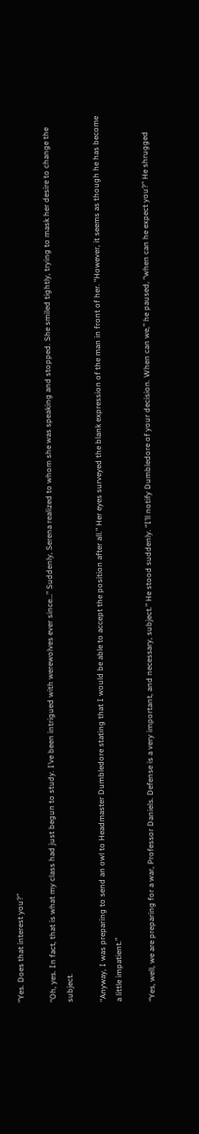“Yes. Does that interest you?”

“Oh, yes. In fact, that is what my class had just begun to study. I’ve been intrigued with werewolves ever since…” Suddenly, Serena realized to whom she was speaking and stopped. She smiled tightly, trying to mask her desire to change the subject.

“Anyway, I was preparing to send an owl to Headmaster Dumbledore stating that I would be able to accept the position after all.” Her eyes surveyed the blank expression of the man in front of her. “However, it seems as though he has become a little impatient.”

“Yes, well, we are preparing for a war, Professor Daniels. Defense is a very important, and necessary, subject.” He stood suddenly. “I’ll notify Dumbledore of your decision. When can we,” he paused, “when can he expect you?” He shrugged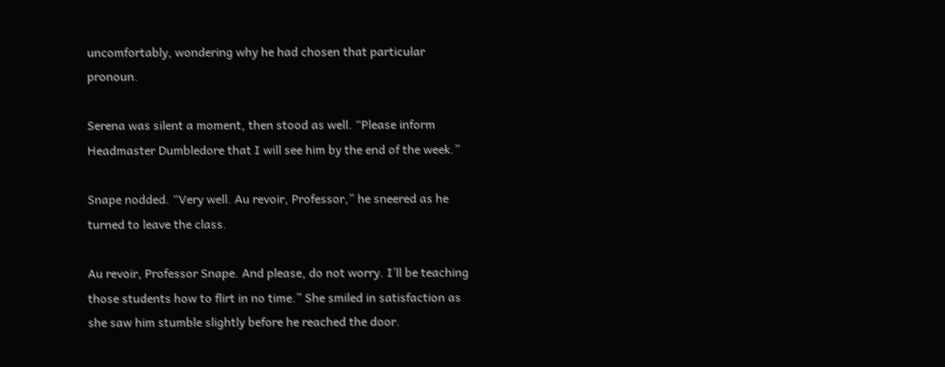uncomfortably, wondering why he had chosen that particular pronoun.

Serena was silent a moment, then stood as well. “Please inform Headmaster Dumbledore that I will see him by the end of the week.”

Snape nodded. “Very well. Au revoir, Professor,” he sneered as he turned to leave the class.

Au revoir, Professor Snape. And please, do not worry. I’ll be teaching those students how to flirt in no time.” She smiled in satisfaction as she saw him stumble slightly before he reached the door.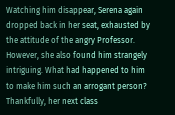Watching him disappear, Serena again dropped back in her seat, exhausted by the attitude of the angry Professor. However, she also found him strangely intriguing. What had happened to him to make him such an arrogant person? Thankfully, her next class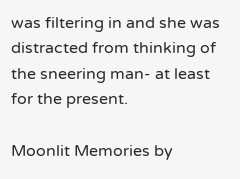was filtering in and she was distracted from thinking of the sneering man- at least for the present.

Moonlit Memories by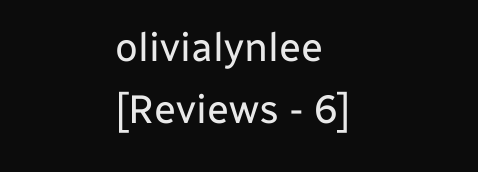olivialynlee [Reviews - 6]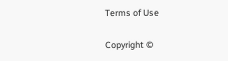Terms of Use

Copyright ©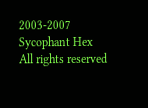2003-2007 Sycophant Hex
All rights reserved